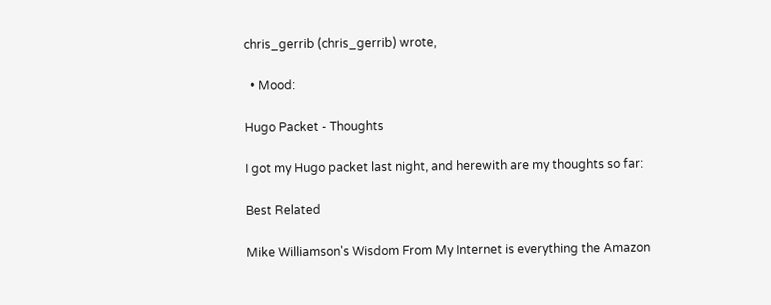chris_gerrib (chris_gerrib) wrote,

  • Mood:

Hugo Packet - Thoughts

I got my Hugo packet last night, and herewith are my thoughts so far:

Best Related

Mike Williamson's Wisdom From My Internet is everything the Amazon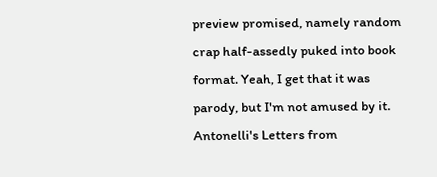preview promised, namely random crap half-assedly puked into book format. Yeah, I get that it was parody, but I'm not amused by it. Antonelli's Letters from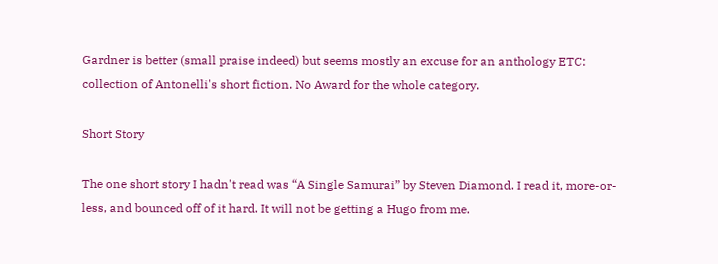Gardner is better (small praise indeed) but seems mostly an excuse for an anthology ETC: collection of Antonelli's short fiction. No Award for the whole category.

Short Story

The one short story I hadn't read was “A Single Samurai” by Steven Diamond. I read it, more-or-less, and bounced off of it hard. It will not be getting a Hugo from me.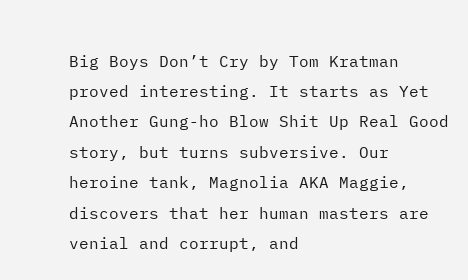Big Boys Don’t Cry by Tom Kratman proved interesting. It starts as Yet Another Gung-ho Blow Shit Up Real Good story, but turns subversive. Our heroine tank, Magnolia AKA Maggie, discovers that her human masters are venial and corrupt, and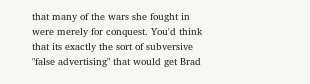that many of the wars she fought in were merely for conquest. You'd think that its exactly the sort of subversive "false advertising" that would get Brad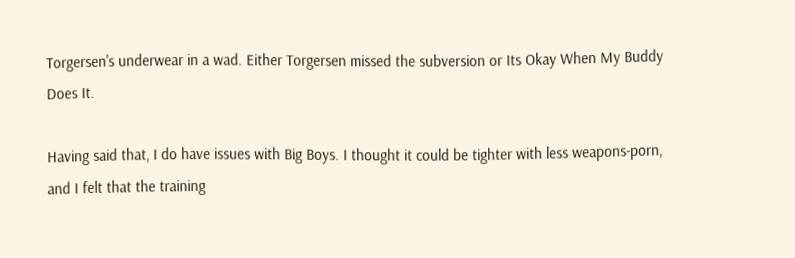Torgersen's underwear in a wad. Either Torgersen missed the subversion or Its Okay When My Buddy Does It.

Having said that, I do have issues with Big Boys. I thought it could be tighter with less weapons-porn, and I felt that the training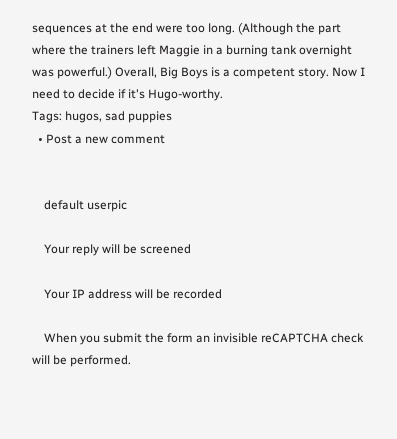sequences at the end were too long. (Although the part where the trainers left Maggie in a burning tank overnight was powerful.) Overall, Big Boys is a competent story. Now I need to decide if it's Hugo-worthy.
Tags: hugos, sad puppies
  • Post a new comment


    default userpic

    Your reply will be screened

    Your IP address will be recorded

    When you submit the form an invisible reCAPTCHA check will be performed.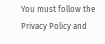You must follow the Privacy Policy and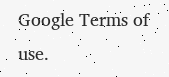Google Terms of use.